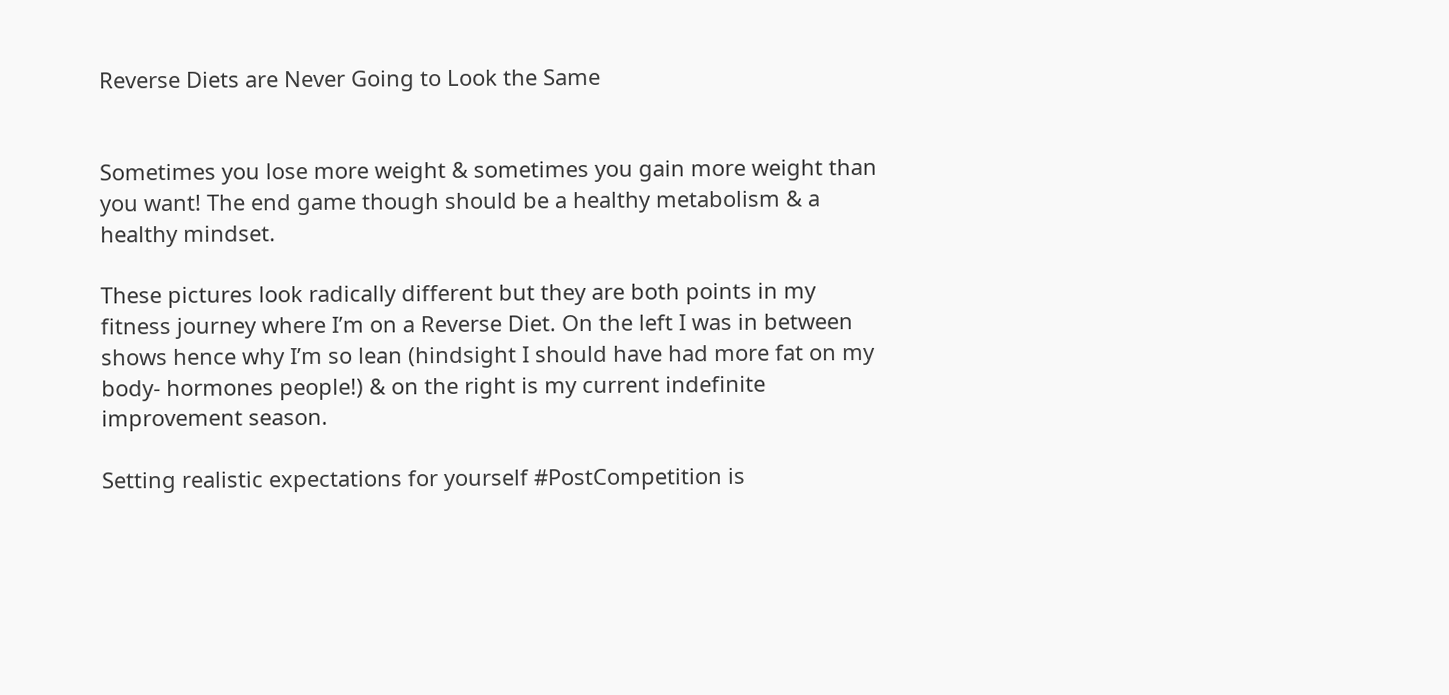Reverse Diets are Never Going to Look the Same


Sometimes you lose more weight & sometimes you gain more weight than you want! The end game though should be a healthy metabolism & a healthy mindset.

These pictures look radically different but they are both points in my fitness journey where I’m on a Reverse Diet. On the left I was in between shows hence why I’m so lean (hindsight I should have had more fat on my body- hormones people!) & on the right is my current indefinite improvement season.

Setting realistic expectations for yourself #PostCompetition is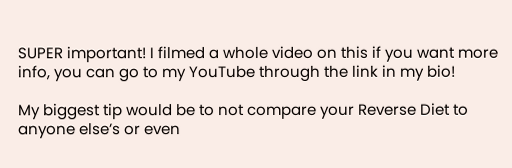SUPER important! I filmed a whole video on this if you want more info, you can go to my YouTube through the link in my bio!

My biggest tip would be to not compare your Reverse Diet to anyone else’s or even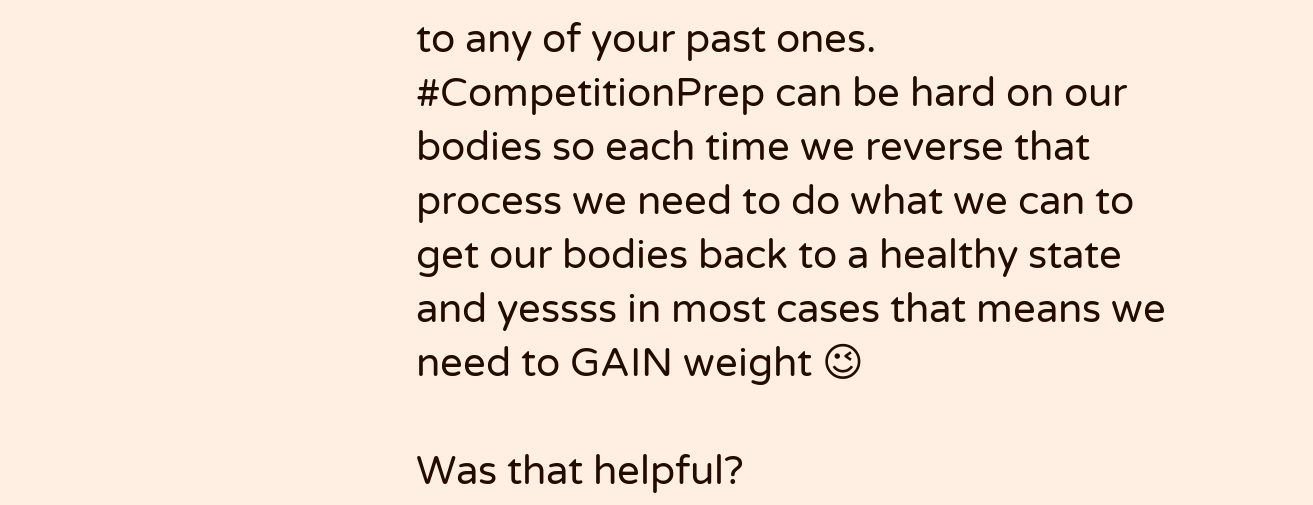to any of your past ones. #CompetitionPrep can be hard on our bodies so each time we reverse that process we need to do what we can to get our bodies back to a healthy state  and yessss in most cases that means we need to GAIN weight 😉

Was that helpful?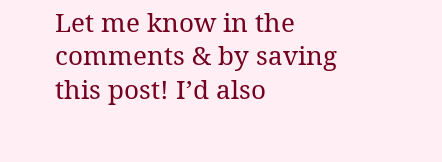Let me know in the comments & by saving this post! I’d also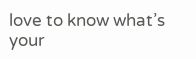love to know what’s your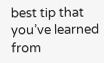best tip that you’ve learned from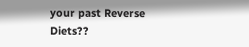your past Reverse Diets??